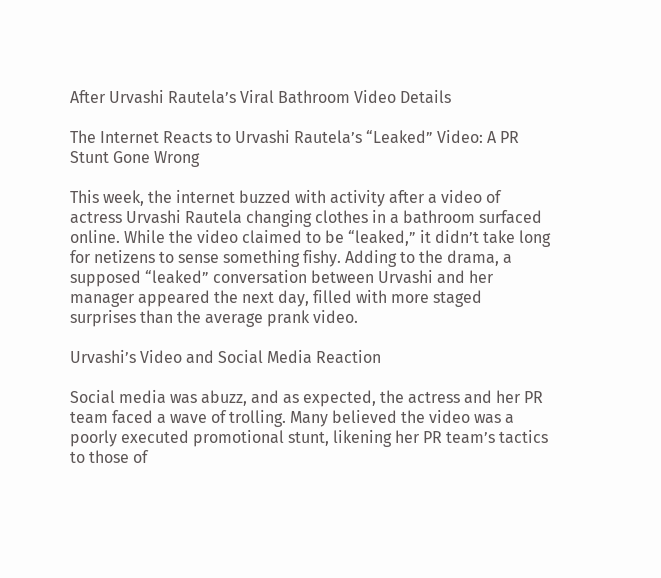After Urvashi Rautela’s Viral Bathroom Video Details

The Internet Reacts to Urvashi Rautela’s “Leaked” Video: A PR Stunt Gone Wrong

This week, the internet buzzed with activity after a video of actress Urvashi Rautela changing clothes in a bathroom surfaced online. While the video claimed to be “leaked,” it didn’t take long for netizens to sense something fishy. Adding to the drama, a supposed “leaked” conversation between Urvashi and her manager appeared the next day, filled with more staged surprises than the average prank video.

Urvashi’s Video and Social Media Reaction

Social media was abuzz, and as expected, the actress and her PR team faced a wave of trolling. Many believed the video was a poorly executed promotional stunt, likening her PR team’s tactics to those of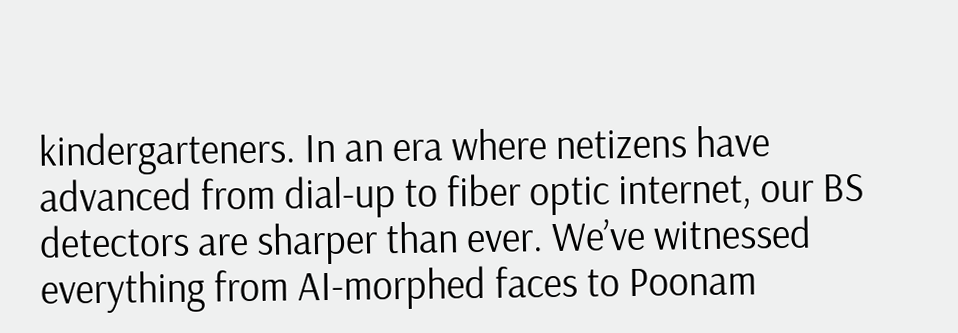kindergarteners. In an era where netizens have advanced from dial-up to fiber optic internet, our BS detectors are sharper than ever. We’ve witnessed everything from AI-morphed faces to Poonam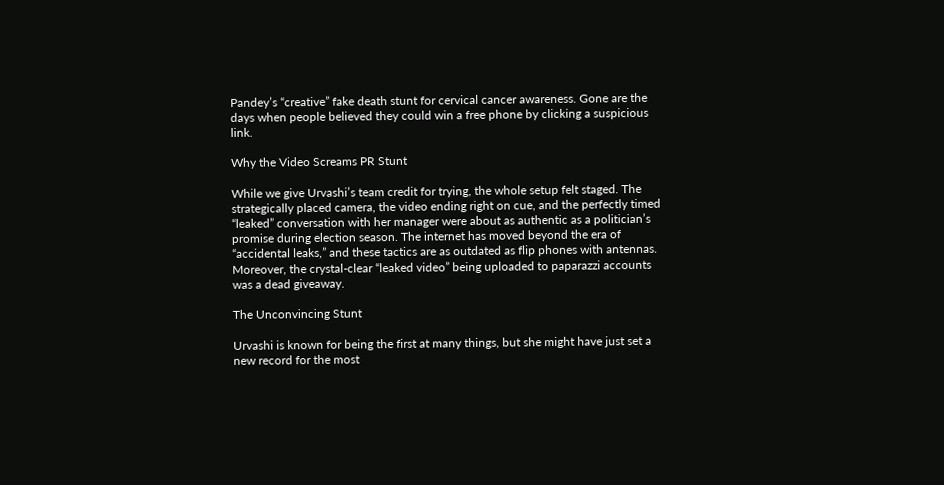Pandey’s “creative” fake death stunt for cervical cancer awareness. Gone are the days when people believed they could win a free phone by clicking a suspicious link.

Why the Video Screams PR Stunt

While we give Urvashi’s team credit for trying, the whole setup felt staged. The strategically placed camera, the video ending right on cue, and the perfectly timed “leaked” conversation with her manager were about as authentic as a politician’s promise during election season. The internet has moved beyond the era of “accidental leaks,” and these tactics are as outdated as flip phones with antennas. Moreover, the crystal-clear “leaked video” being uploaded to paparazzi accounts was a dead giveaway.

The Unconvincing Stunt

Urvashi is known for being the first at many things, but she might have just set a new record for the most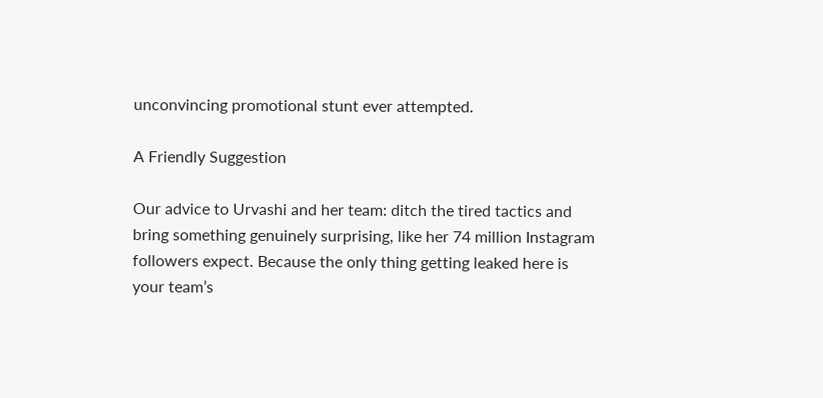unconvincing promotional stunt ever attempted.

A Friendly Suggestion

Our advice to Urvashi and her team: ditch the tired tactics and bring something genuinely surprising, like her 74 million Instagram followers expect. Because the only thing getting leaked here is your team’s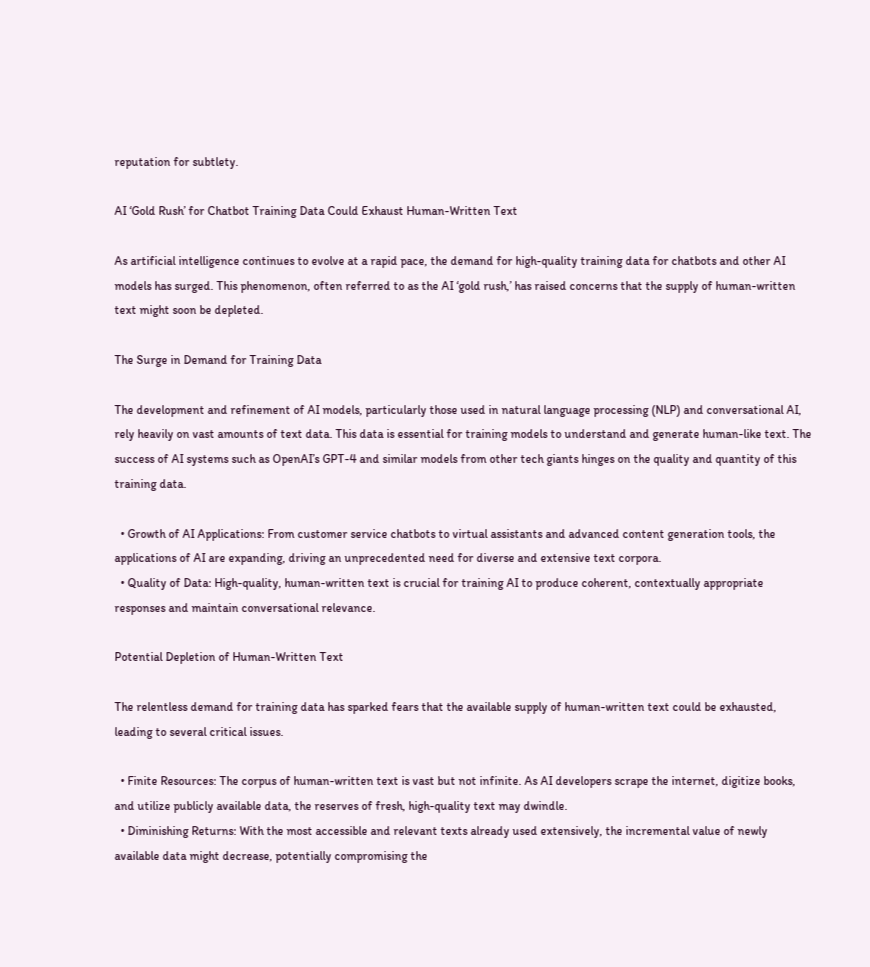reputation for subtlety.

AI ‘Gold Rush’ for Chatbot Training Data Could Exhaust Human-Written Text

As artificial intelligence continues to evolve at a rapid pace, the demand for high-quality training data for chatbots and other AI models has surged. This phenomenon, often referred to as the AI ‘gold rush,’ has raised concerns that the supply of human-written text might soon be depleted.

The Surge in Demand for Training Data

The development and refinement of AI models, particularly those used in natural language processing (NLP) and conversational AI, rely heavily on vast amounts of text data. This data is essential for training models to understand and generate human-like text. The success of AI systems such as OpenAI’s GPT-4 and similar models from other tech giants hinges on the quality and quantity of this training data.

  • Growth of AI Applications: From customer service chatbots to virtual assistants and advanced content generation tools, the applications of AI are expanding, driving an unprecedented need for diverse and extensive text corpora.
  • Quality of Data: High-quality, human-written text is crucial for training AI to produce coherent, contextually appropriate responses and maintain conversational relevance.

Potential Depletion of Human-Written Text

The relentless demand for training data has sparked fears that the available supply of human-written text could be exhausted, leading to several critical issues.

  • Finite Resources: The corpus of human-written text is vast but not infinite. As AI developers scrape the internet, digitize books, and utilize publicly available data, the reserves of fresh, high-quality text may dwindle.
  • Diminishing Returns: With the most accessible and relevant texts already used extensively, the incremental value of newly available data might decrease, potentially compromising the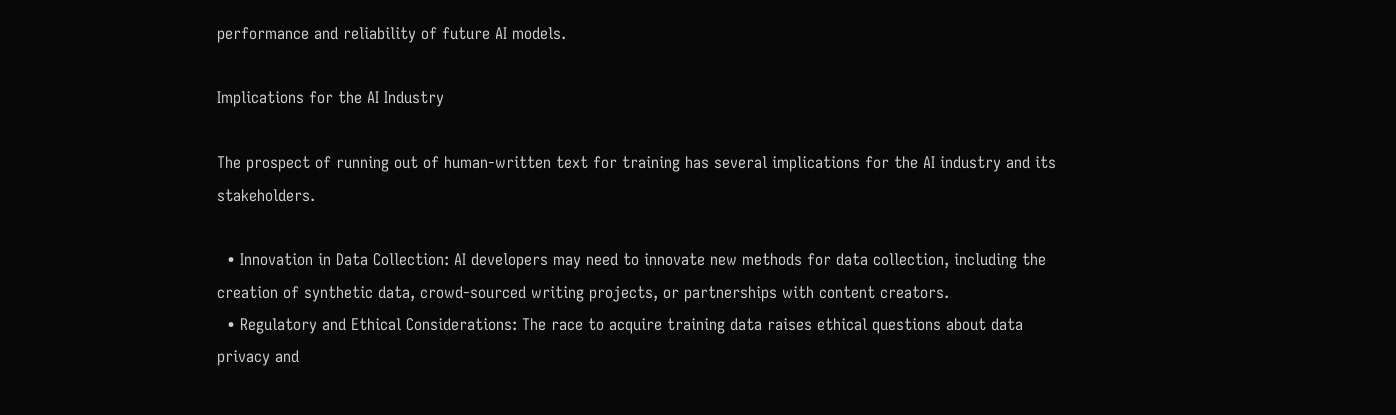performance and reliability of future AI models.

Implications for the AI Industry

The prospect of running out of human-written text for training has several implications for the AI industry and its stakeholders.

  • Innovation in Data Collection: AI developers may need to innovate new methods for data collection, including the creation of synthetic data, crowd-sourced writing projects, or partnerships with content creators.
  • Regulatory and Ethical Considerations: The race to acquire training data raises ethical questions about data privacy and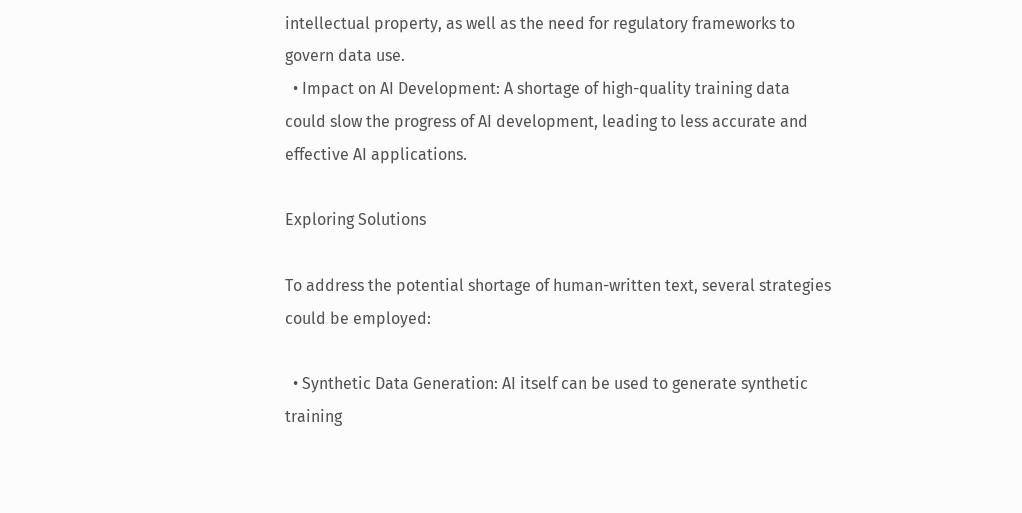intellectual property, as well as the need for regulatory frameworks to govern data use.
  • Impact on AI Development: A shortage of high-quality training data could slow the progress of AI development, leading to less accurate and effective AI applications.

Exploring Solutions

To address the potential shortage of human-written text, several strategies could be employed:

  • Synthetic Data Generation: AI itself can be used to generate synthetic training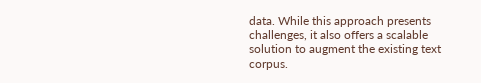data. While this approach presents challenges, it also offers a scalable solution to augment the existing text corpus.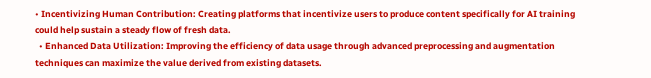• Incentivizing Human Contribution: Creating platforms that incentivize users to produce content specifically for AI training could help sustain a steady flow of fresh data.
  • Enhanced Data Utilization: Improving the efficiency of data usage through advanced preprocessing and augmentation techniques can maximize the value derived from existing datasets.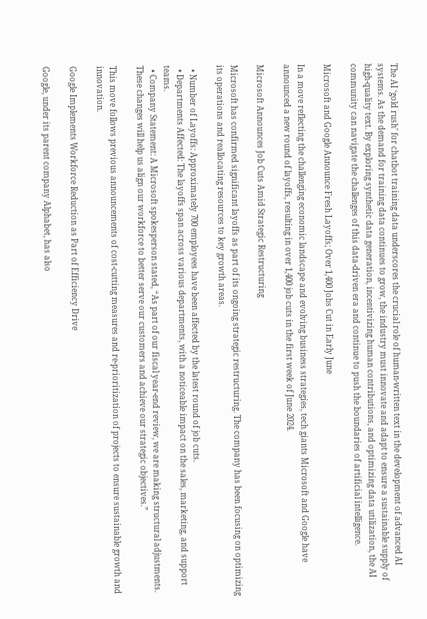The AI ‘gold rush’ for chatbot training data underscores the crucial role of human-written text in the development of advanced AI systems. As the demand for training data continues to grow, the industry must innovate and adapt to ensure a sustainable supply of high-quality text. By exploring synthetic data generation, incentivizing human contributions, and optimizing data utilization, the AI community can navigate the challenges of this data-driven era and continue to push the boundaries of artificial intelligence.

Microsoft and Google Announce Fresh Layoffs; Over 1,400 Jobs Cut in Early June

In a move reflecting the challenging economic landscape and evolving business strategies, tech giants Microsoft and Google have announced a new round of layoffs, resulting in over 1,400 job cuts in the first week of June 2024.

Microsoft Announces Job Cuts Amid Strategic Restructuring

Microsoft has confirmed significant layoffs as part of its ongoing strategic restructuring. The company has been focusing on optimizing its operations and reallocating resources to key growth areas.

  • Number of Layoffs: Approximately 700 employees have been affected by the latest round of job cuts.
  • Departments Affected: The layoffs span across various departments, with a noticeable impact on the sales, marketing, and support teams.
  • Company Statement: A Microsoft spokesperson stated, “As part of our fiscal year-end review, we are making structural adjustments. These changes will help us align our workforce to better serve our customers and achieve our strategic objectives.”

This move follows previous announcements of cost-cutting measures and re-prioritization of projects to ensure sustainable growth and innovation.

Google Implements Workforce Reduction as Part of Efficiency Drive

Google, under its parent company Alphabet, has also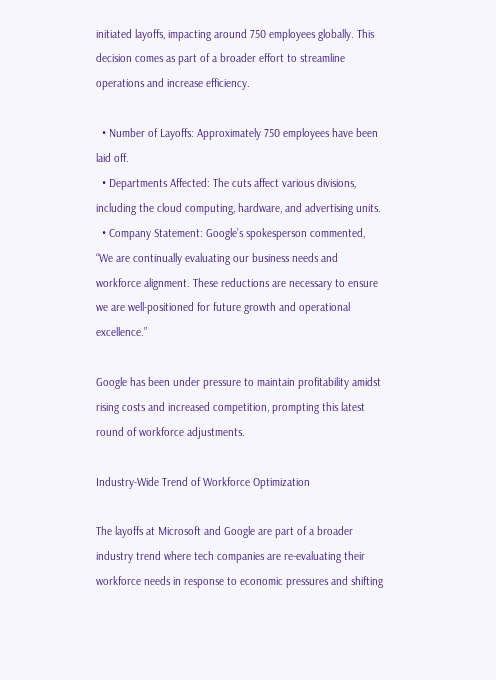initiated layoffs, impacting around 750 employees globally. This decision comes as part of a broader effort to streamline operations and increase efficiency.

  • Number of Layoffs: Approximately 750 employees have been laid off.
  • Departments Affected: The cuts affect various divisions, including the cloud computing, hardware, and advertising units.
  • Company Statement: Google’s spokesperson commented, “We are continually evaluating our business needs and workforce alignment. These reductions are necessary to ensure we are well-positioned for future growth and operational excellence.”

Google has been under pressure to maintain profitability amidst rising costs and increased competition, prompting this latest round of workforce adjustments.

Industry-Wide Trend of Workforce Optimization

The layoffs at Microsoft and Google are part of a broader industry trend where tech companies are re-evaluating their workforce needs in response to economic pressures and shifting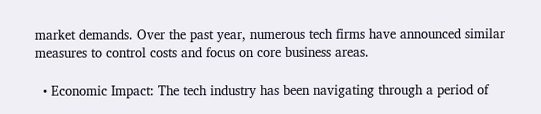market demands. Over the past year, numerous tech firms have announced similar measures to control costs and focus on core business areas.

  • Economic Impact: The tech industry has been navigating through a period of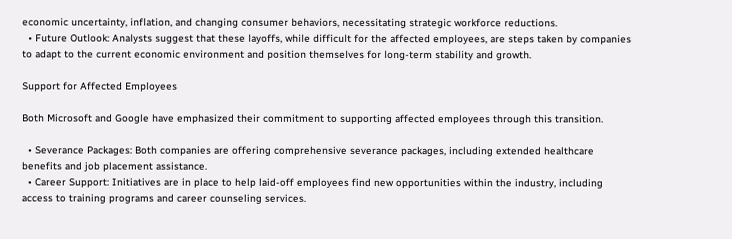economic uncertainty, inflation, and changing consumer behaviors, necessitating strategic workforce reductions.
  • Future Outlook: Analysts suggest that these layoffs, while difficult for the affected employees, are steps taken by companies to adapt to the current economic environment and position themselves for long-term stability and growth.

Support for Affected Employees

Both Microsoft and Google have emphasized their commitment to supporting affected employees through this transition.

  • Severance Packages: Both companies are offering comprehensive severance packages, including extended healthcare benefits and job placement assistance.
  • Career Support: Initiatives are in place to help laid-off employees find new opportunities within the industry, including access to training programs and career counseling services.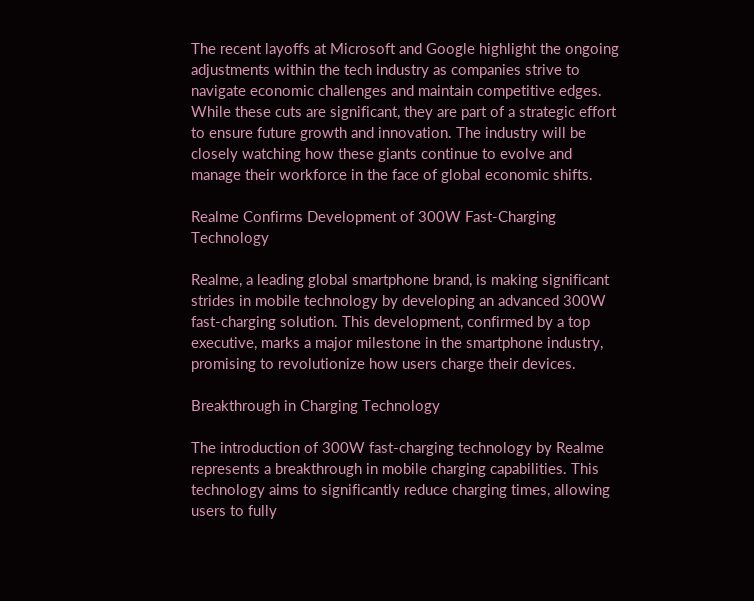The recent layoffs at Microsoft and Google highlight the ongoing adjustments within the tech industry as companies strive to navigate economic challenges and maintain competitive edges. While these cuts are significant, they are part of a strategic effort to ensure future growth and innovation. The industry will be closely watching how these giants continue to evolve and manage their workforce in the face of global economic shifts.

Realme Confirms Development of 300W Fast-Charging Technology

Realme, a leading global smartphone brand, is making significant strides in mobile technology by developing an advanced 300W fast-charging solution. This development, confirmed by a top executive, marks a major milestone in the smartphone industry, promising to revolutionize how users charge their devices.

Breakthrough in Charging Technology

The introduction of 300W fast-charging technology by Realme represents a breakthrough in mobile charging capabilities. This technology aims to significantly reduce charging times, allowing users to fully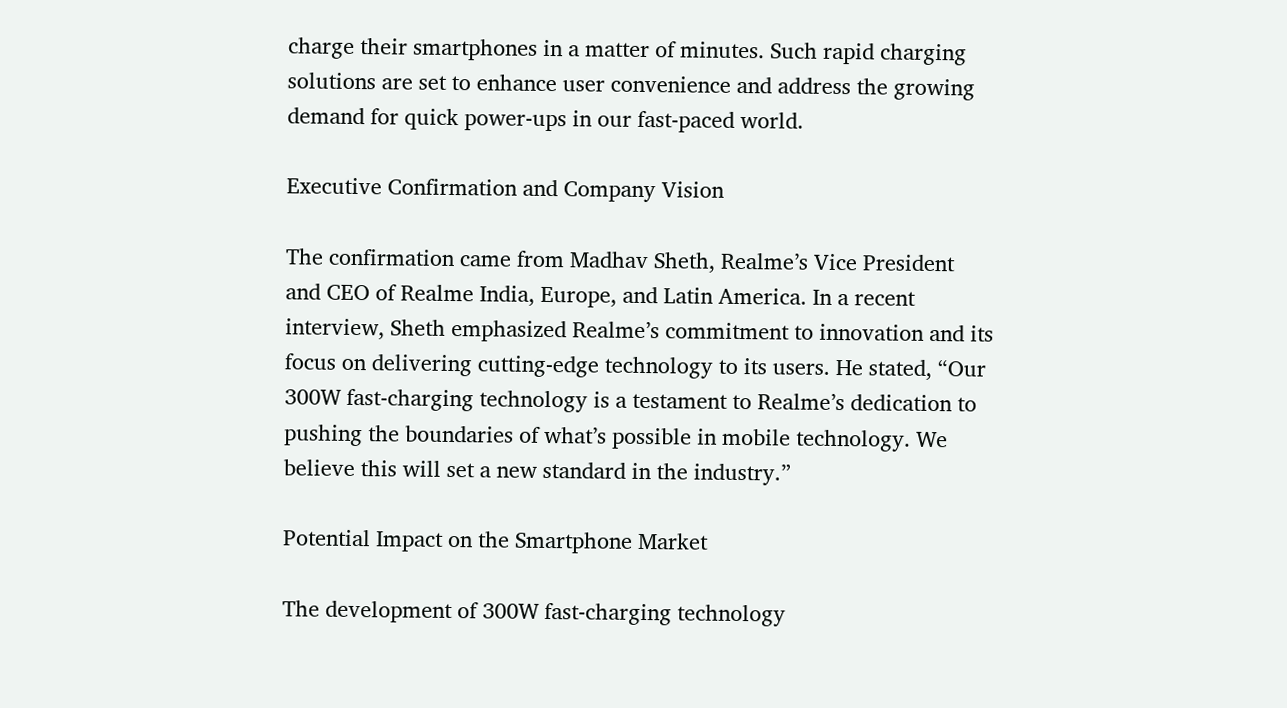charge their smartphones in a matter of minutes. Such rapid charging solutions are set to enhance user convenience and address the growing demand for quick power-ups in our fast-paced world.

Executive Confirmation and Company Vision

The confirmation came from Madhav Sheth, Realme’s Vice President and CEO of Realme India, Europe, and Latin America. In a recent interview, Sheth emphasized Realme’s commitment to innovation and its focus on delivering cutting-edge technology to its users. He stated, “Our 300W fast-charging technology is a testament to Realme’s dedication to pushing the boundaries of what’s possible in mobile technology. We believe this will set a new standard in the industry.”

Potential Impact on the Smartphone Market

The development of 300W fast-charging technology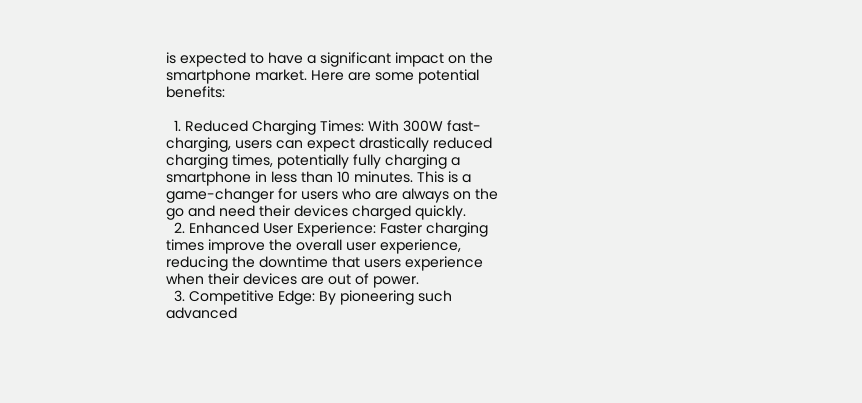is expected to have a significant impact on the smartphone market. Here are some potential benefits:

  1. Reduced Charging Times: With 300W fast-charging, users can expect drastically reduced charging times, potentially fully charging a smartphone in less than 10 minutes. This is a game-changer for users who are always on the go and need their devices charged quickly.
  2. Enhanced User Experience: Faster charging times improve the overall user experience, reducing the downtime that users experience when their devices are out of power.
  3. Competitive Edge: By pioneering such advanced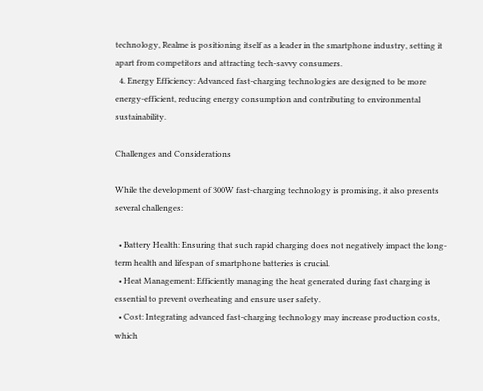technology, Realme is positioning itself as a leader in the smartphone industry, setting it apart from competitors and attracting tech-savvy consumers.
  4. Energy Efficiency: Advanced fast-charging technologies are designed to be more energy-efficient, reducing energy consumption and contributing to environmental sustainability.

Challenges and Considerations

While the development of 300W fast-charging technology is promising, it also presents several challenges:

  • Battery Health: Ensuring that such rapid charging does not negatively impact the long-term health and lifespan of smartphone batteries is crucial.
  • Heat Management: Efficiently managing the heat generated during fast charging is essential to prevent overheating and ensure user safety.
  • Cost: Integrating advanced fast-charging technology may increase production costs, which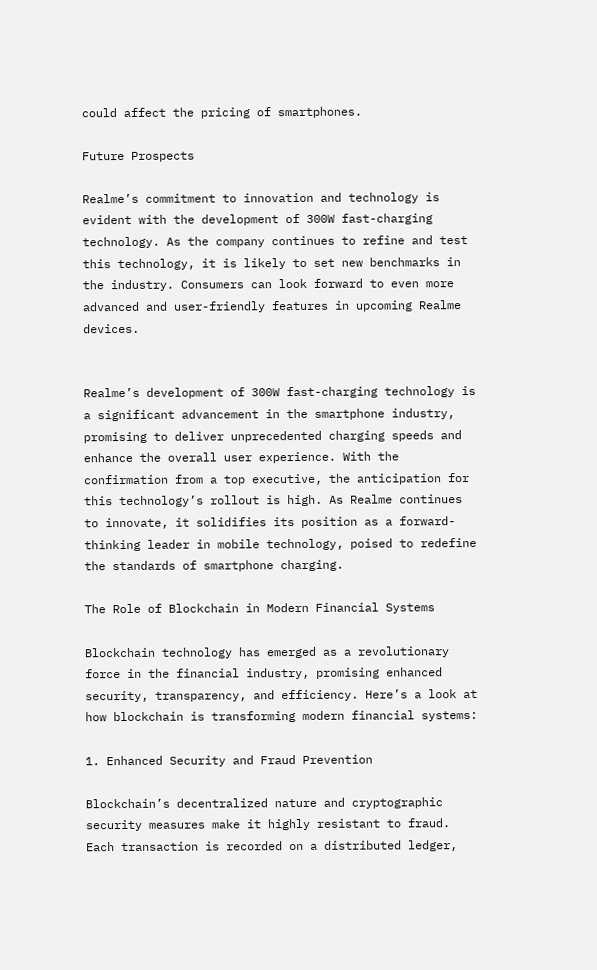could affect the pricing of smartphones.

Future Prospects

Realme’s commitment to innovation and technology is evident with the development of 300W fast-charging technology. As the company continues to refine and test this technology, it is likely to set new benchmarks in the industry. Consumers can look forward to even more advanced and user-friendly features in upcoming Realme devices.


Realme’s development of 300W fast-charging technology is a significant advancement in the smartphone industry, promising to deliver unprecedented charging speeds and enhance the overall user experience. With the confirmation from a top executive, the anticipation for this technology’s rollout is high. As Realme continues to innovate, it solidifies its position as a forward-thinking leader in mobile technology, poised to redefine the standards of smartphone charging.

The Role of Blockchain in Modern Financial Systems

Blockchain technology has emerged as a revolutionary force in the financial industry, promising enhanced security, transparency, and efficiency. Here’s a look at how blockchain is transforming modern financial systems:

1. Enhanced Security and Fraud Prevention

Blockchain’s decentralized nature and cryptographic security measures make it highly resistant to fraud. Each transaction is recorded on a distributed ledger,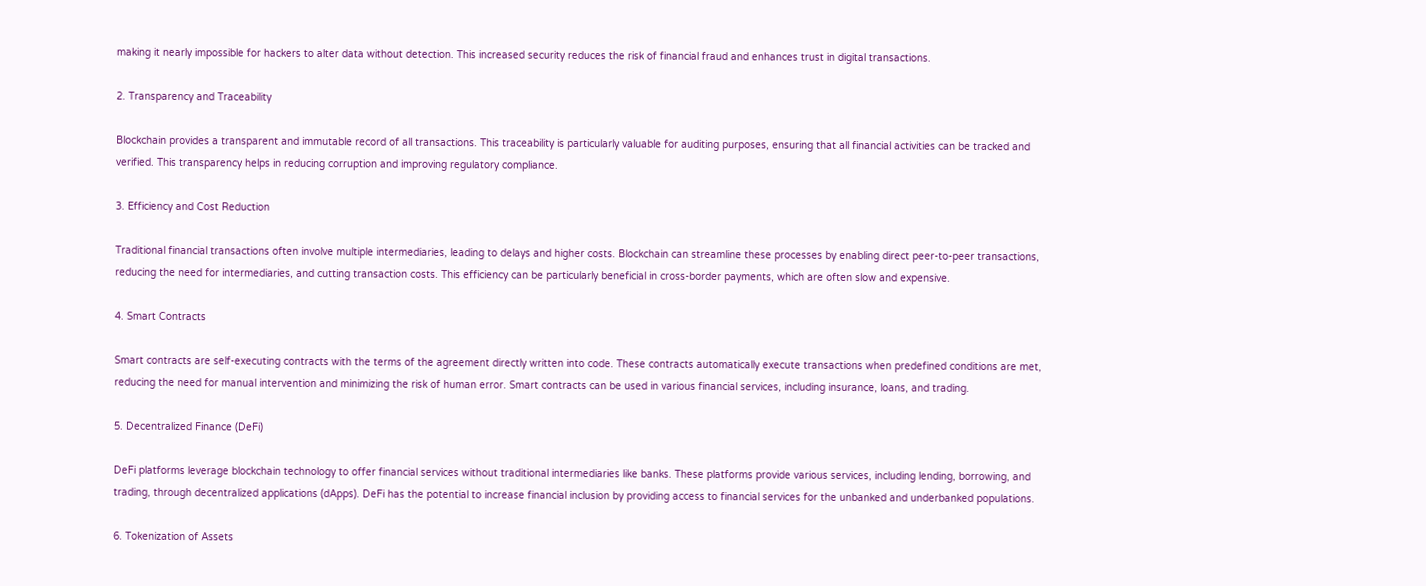making it nearly impossible for hackers to alter data without detection. This increased security reduces the risk of financial fraud and enhances trust in digital transactions.

2. Transparency and Traceability

Blockchain provides a transparent and immutable record of all transactions. This traceability is particularly valuable for auditing purposes, ensuring that all financial activities can be tracked and verified. This transparency helps in reducing corruption and improving regulatory compliance.

3. Efficiency and Cost Reduction

Traditional financial transactions often involve multiple intermediaries, leading to delays and higher costs. Blockchain can streamline these processes by enabling direct peer-to-peer transactions, reducing the need for intermediaries, and cutting transaction costs. This efficiency can be particularly beneficial in cross-border payments, which are often slow and expensive.

4. Smart Contracts

Smart contracts are self-executing contracts with the terms of the agreement directly written into code. These contracts automatically execute transactions when predefined conditions are met, reducing the need for manual intervention and minimizing the risk of human error. Smart contracts can be used in various financial services, including insurance, loans, and trading.

5. Decentralized Finance (DeFi)

DeFi platforms leverage blockchain technology to offer financial services without traditional intermediaries like banks. These platforms provide various services, including lending, borrowing, and trading, through decentralized applications (dApps). DeFi has the potential to increase financial inclusion by providing access to financial services for the unbanked and underbanked populations.

6. Tokenization of Assets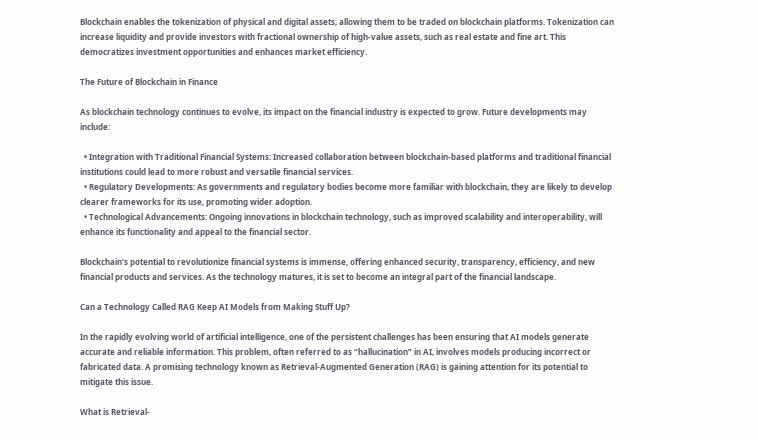Blockchain enables the tokenization of physical and digital assets, allowing them to be traded on blockchain platforms. Tokenization can increase liquidity and provide investors with fractional ownership of high-value assets, such as real estate and fine art. This democratizes investment opportunities and enhances market efficiency.

The Future of Blockchain in Finance

As blockchain technology continues to evolve, its impact on the financial industry is expected to grow. Future developments may include:

  • Integration with Traditional Financial Systems: Increased collaboration between blockchain-based platforms and traditional financial institutions could lead to more robust and versatile financial services.
  • Regulatory Developments: As governments and regulatory bodies become more familiar with blockchain, they are likely to develop clearer frameworks for its use, promoting wider adoption.
  • Technological Advancements: Ongoing innovations in blockchain technology, such as improved scalability and interoperability, will enhance its functionality and appeal to the financial sector.

Blockchain’s potential to revolutionize financial systems is immense, offering enhanced security, transparency, efficiency, and new financial products and services. As the technology matures, it is set to become an integral part of the financial landscape.

Can a Technology Called RAG Keep AI Models from Making Stuff Up?

In the rapidly evolving world of artificial intelligence, one of the persistent challenges has been ensuring that AI models generate accurate and reliable information. This problem, often referred to as “hallucination” in AI, involves models producing incorrect or fabricated data. A promising technology known as Retrieval-Augmented Generation (RAG) is gaining attention for its potential to mitigate this issue.

What is Retrieval-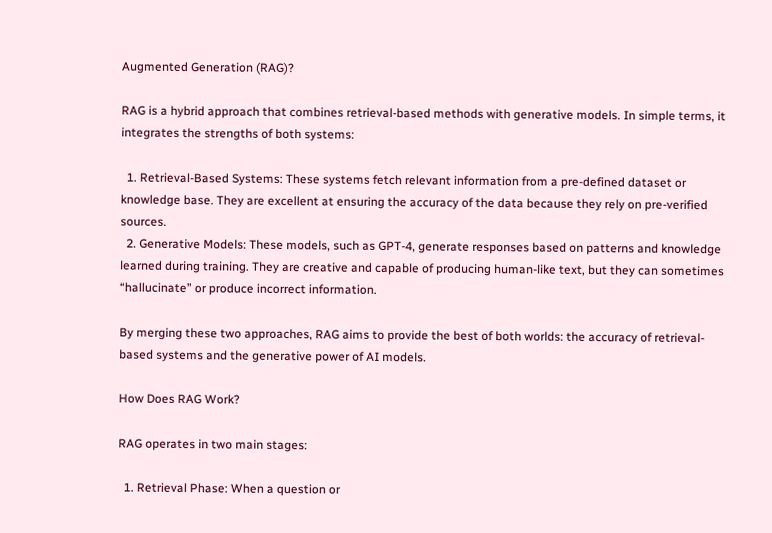Augmented Generation (RAG)?

RAG is a hybrid approach that combines retrieval-based methods with generative models. In simple terms, it integrates the strengths of both systems:

  1. Retrieval-Based Systems: These systems fetch relevant information from a pre-defined dataset or knowledge base. They are excellent at ensuring the accuracy of the data because they rely on pre-verified sources.
  2. Generative Models: These models, such as GPT-4, generate responses based on patterns and knowledge learned during training. They are creative and capable of producing human-like text, but they can sometimes “hallucinate” or produce incorrect information.

By merging these two approaches, RAG aims to provide the best of both worlds: the accuracy of retrieval-based systems and the generative power of AI models.

How Does RAG Work?

RAG operates in two main stages:

  1. Retrieval Phase: When a question or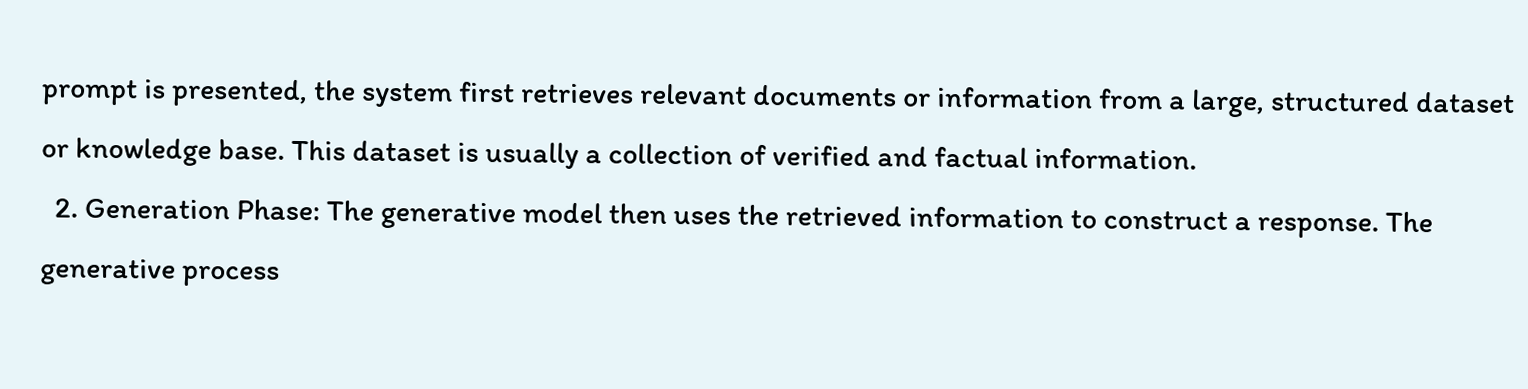prompt is presented, the system first retrieves relevant documents or information from a large, structured dataset or knowledge base. This dataset is usually a collection of verified and factual information.
  2. Generation Phase: The generative model then uses the retrieved information to construct a response. The generative process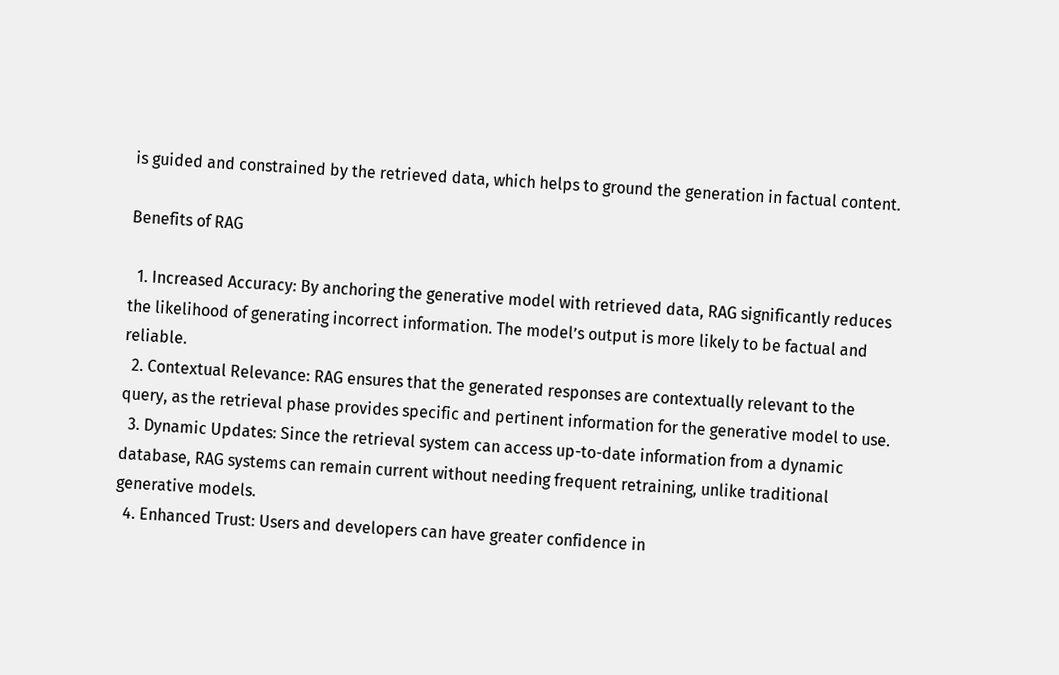is guided and constrained by the retrieved data, which helps to ground the generation in factual content.

Benefits of RAG

  1. Increased Accuracy: By anchoring the generative model with retrieved data, RAG significantly reduces the likelihood of generating incorrect information. The model’s output is more likely to be factual and reliable.
  2. Contextual Relevance: RAG ensures that the generated responses are contextually relevant to the query, as the retrieval phase provides specific and pertinent information for the generative model to use.
  3. Dynamic Updates: Since the retrieval system can access up-to-date information from a dynamic database, RAG systems can remain current without needing frequent retraining, unlike traditional generative models.
  4. Enhanced Trust: Users and developers can have greater confidence in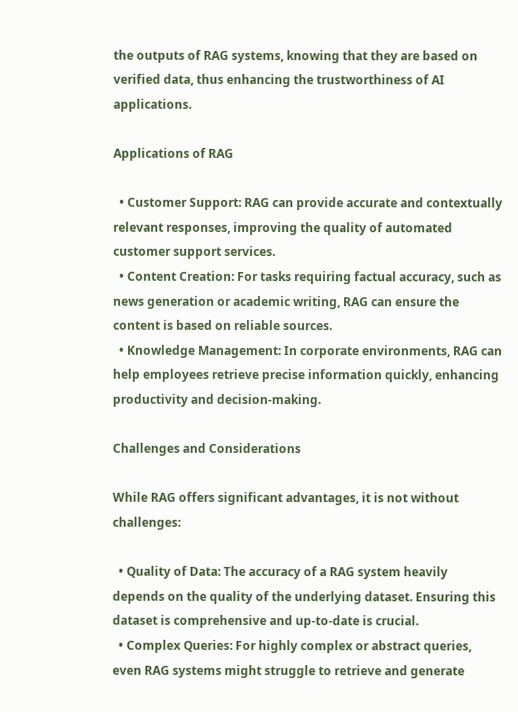the outputs of RAG systems, knowing that they are based on verified data, thus enhancing the trustworthiness of AI applications.

Applications of RAG

  • Customer Support: RAG can provide accurate and contextually relevant responses, improving the quality of automated customer support services.
  • Content Creation: For tasks requiring factual accuracy, such as news generation or academic writing, RAG can ensure the content is based on reliable sources.
  • Knowledge Management: In corporate environments, RAG can help employees retrieve precise information quickly, enhancing productivity and decision-making.

Challenges and Considerations

While RAG offers significant advantages, it is not without challenges:

  • Quality of Data: The accuracy of a RAG system heavily depends on the quality of the underlying dataset. Ensuring this dataset is comprehensive and up-to-date is crucial.
  • Complex Queries: For highly complex or abstract queries, even RAG systems might struggle to retrieve and generate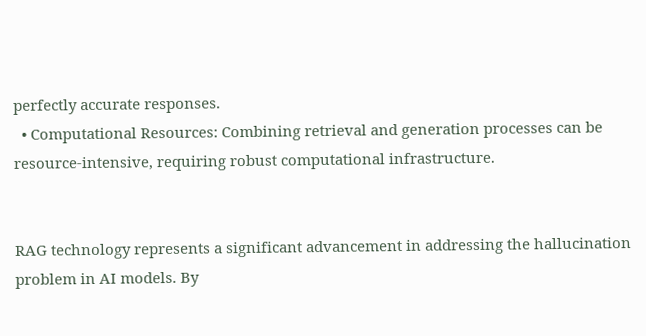perfectly accurate responses.
  • Computational Resources: Combining retrieval and generation processes can be resource-intensive, requiring robust computational infrastructure.


RAG technology represents a significant advancement in addressing the hallucination problem in AI models. By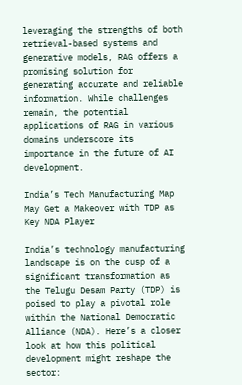leveraging the strengths of both retrieval-based systems and generative models, RAG offers a promising solution for generating accurate and reliable information. While challenges remain, the potential applications of RAG in various domains underscore its importance in the future of AI development.

India’s Tech Manufacturing Map May Get a Makeover with TDP as Key NDA Player

India’s technology manufacturing landscape is on the cusp of a significant transformation as the Telugu Desam Party (TDP) is poised to play a pivotal role within the National Democratic Alliance (NDA). Here’s a closer look at how this political development might reshape the sector: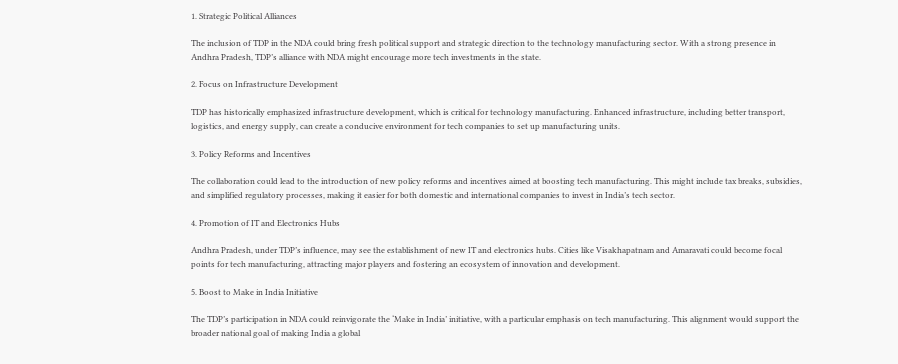1. Strategic Political Alliances

The inclusion of TDP in the NDA could bring fresh political support and strategic direction to the technology manufacturing sector. With a strong presence in Andhra Pradesh, TDP’s alliance with NDA might encourage more tech investments in the state.

2. Focus on Infrastructure Development

TDP has historically emphasized infrastructure development, which is critical for technology manufacturing. Enhanced infrastructure, including better transport, logistics, and energy supply, can create a conducive environment for tech companies to set up manufacturing units.

3. Policy Reforms and Incentives

The collaboration could lead to the introduction of new policy reforms and incentives aimed at boosting tech manufacturing. This might include tax breaks, subsidies, and simplified regulatory processes, making it easier for both domestic and international companies to invest in India’s tech sector.

4. Promotion of IT and Electronics Hubs

Andhra Pradesh, under TDP’s influence, may see the establishment of new IT and electronics hubs. Cities like Visakhapatnam and Amaravati could become focal points for tech manufacturing, attracting major players and fostering an ecosystem of innovation and development.

5. Boost to Make in India Initiative

The TDP’s participation in NDA could reinvigorate the ‘Make in India’ initiative, with a particular emphasis on tech manufacturing. This alignment would support the broader national goal of making India a global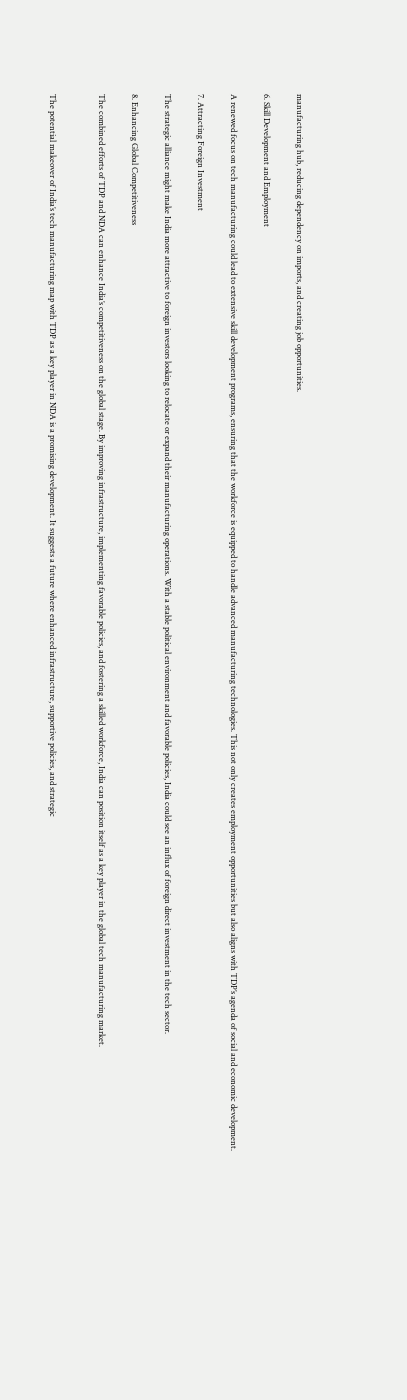manufacturing hub, reducing dependency on imports, and creating job opportunities.

6. Skill Development and Employment

A renewed focus on tech manufacturing could lead to extensive skill development programs, ensuring that the workforce is equipped to handle advanced manufacturing technologies. This not only creates employment opportunities but also aligns with TDP’s agenda of social and economic development.

7. Attracting Foreign Investment

The strategic alliance might make India more attractive to foreign investors looking to relocate or expand their manufacturing operations. With a stable political environment and favorable policies, India could see an influx of foreign direct investment in the tech sector.

8. Enhancing Global Competitiveness

The combined efforts of TDP and NDA can enhance India’s competitiveness on the global stage. By improving infrastructure, implementing favorable policies, and fostering a skilled workforce, India can position itself as a key player in the global tech manufacturing market.


The potential makeover of India’s tech manufacturing map with TDP as a key player in NDA is a promising development. It suggests a future where enhanced infrastructure, supportive policies, and strategic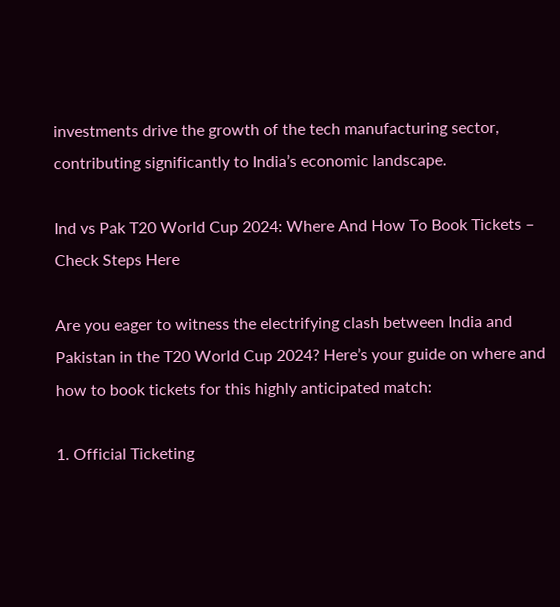investments drive the growth of the tech manufacturing sector, contributing significantly to India’s economic landscape.

Ind vs Pak T20 World Cup 2024: Where And How To Book Tickets – Check Steps Here

Are you eager to witness the electrifying clash between India and Pakistan in the T20 World Cup 2024? Here’s your guide on where and how to book tickets for this highly anticipated match:

1. Official Ticketing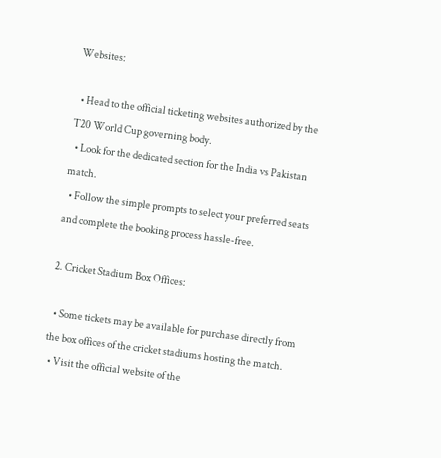Websites:

  • Head to the official ticketing websites authorized by the T20 World Cup governing body.
  • Look for the dedicated section for the India vs Pakistan match.
  • Follow the simple prompts to select your preferred seats and complete the booking process hassle-free.

2. Cricket Stadium Box Offices:

  • Some tickets may be available for purchase directly from the box offices of the cricket stadiums hosting the match.
  • Visit the official website of the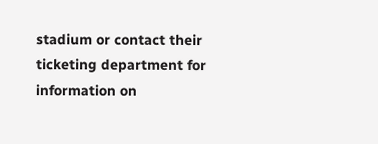stadium or contact their ticketing department for information on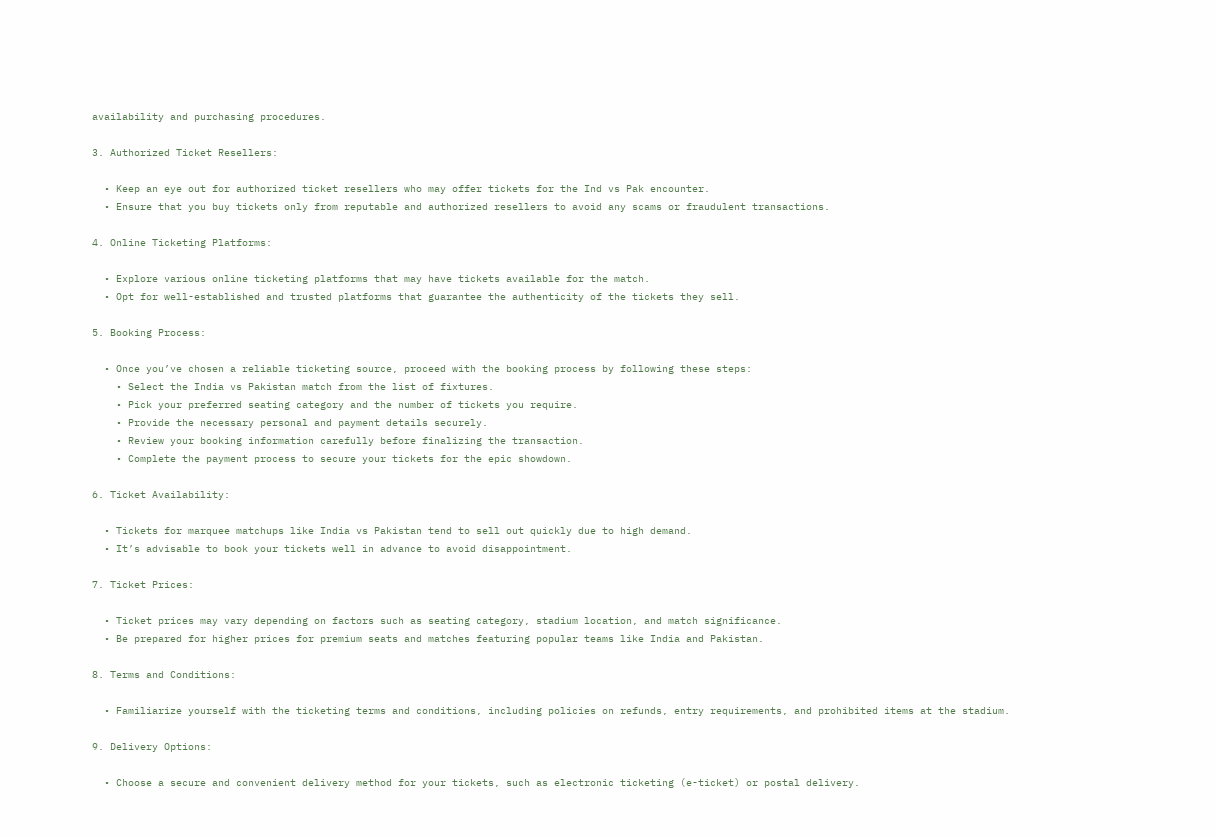availability and purchasing procedures.

3. Authorized Ticket Resellers:

  • Keep an eye out for authorized ticket resellers who may offer tickets for the Ind vs Pak encounter.
  • Ensure that you buy tickets only from reputable and authorized resellers to avoid any scams or fraudulent transactions.

4. Online Ticketing Platforms:

  • Explore various online ticketing platforms that may have tickets available for the match.
  • Opt for well-established and trusted platforms that guarantee the authenticity of the tickets they sell.

5. Booking Process:

  • Once you’ve chosen a reliable ticketing source, proceed with the booking process by following these steps:
    • Select the India vs Pakistan match from the list of fixtures.
    • Pick your preferred seating category and the number of tickets you require.
    • Provide the necessary personal and payment details securely.
    • Review your booking information carefully before finalizing the transaction.
    • Complete the payment process to secure your tickets for the epic showdown.

6. Ticket Availability:

  • Tickets for marquee matchups like India vs Pakistan tend to sell out quickly due to high demand.
  • It’s advisable to book your tickets well in advance to avoid disappointment.

7. Ticket Prices:

  • Ticket prices may vary depending on factors such as seating category, stadium location, and match significance.
  • Be prepared for higher prices for premium seats and matches featuring popular teams like India and Pakistan.

8. Terms and Conditions:

  • Familiarize yourself with the ticketing terms and conditions, including policies on refunds, entry requirements, and prohibited items at the stadium.

9. Delivery Options:

  • Choose a secure and convenient delivery method for your tickets, such as electronic ticketing (e-ticket) or postal delivery.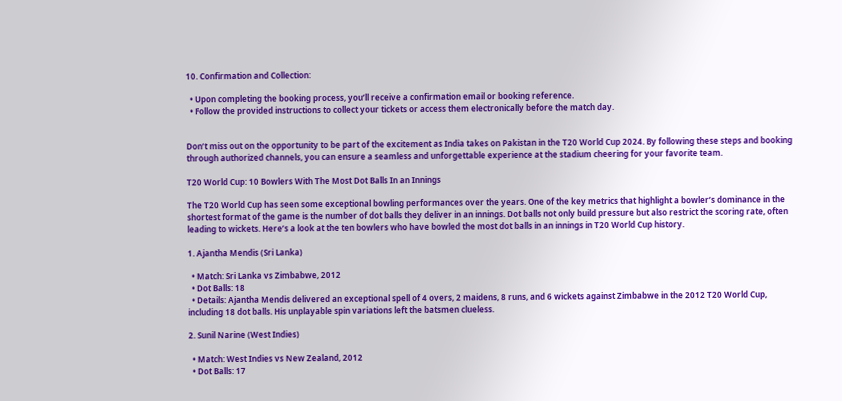10. Confirmation and Collection:

  • Upon completing the booking process, you’ll receive a confirmation email or booking reference.
  • Follow the provided instructions to collect your tickets or access them electronically before the match day.


Don’t miss out on the opportunity to be part of the excitement as India takes on Pakistan in the T20 World Cup 2024. By following these steps and booking through authorized channels, you can ensure a seamless and unforgettable experience at the stadium cheering for your favorite team.

T20 World Cup: 10 Bowlers With The Most Dot Balls In an Innings

The T20 World Cup has seen some exceptional bowling performances over the years. One of the key metrics that highlight a bowler’s dominance in the shortest format of the game is the number of dot balls they deliver in an innings. Dot balls not only build pressure but also restrict the scoring rate, often leading to wickets. Here’s a look at the ten bowlers who have bowled the most dot balls in an innings in T20 World Cup history.

1. Ajantha Mendis (Sri Lanka)

  • Match: Sri Lanka vs Zimbabwe, 2012
  • Dot Balls: 18
  • Details: Ajantha Mendis delivered an exceptional spell of 4 overs, 2 maidens, 8 runs, and 6 wickets against Zimbabwe in the 2012 T20 World Cup, including 18 dot balls. His unplayable spin variations left the batsmen clueless.

2. Sunil Narine (West Indies)

  • Match: West Indies vs New Zealand, 2012
  • Dot Balls: 17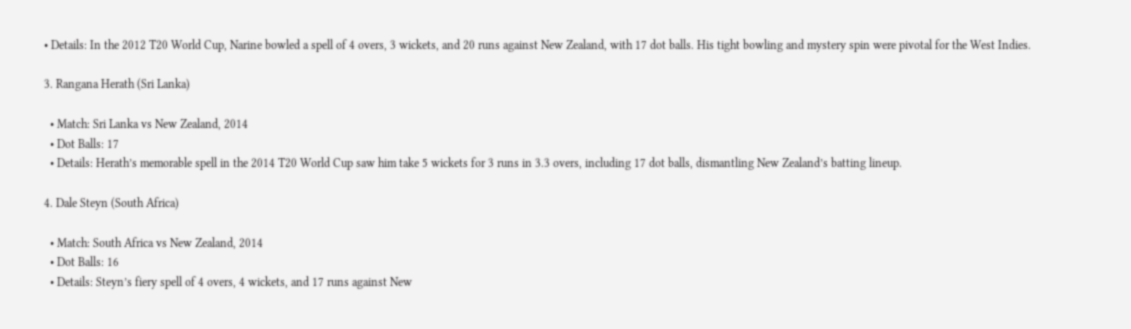• Details: In the 2012 T20 World Cup, Narine bowled a spell of 4 overs, 3 wickets, and 20 runs against New Zealand, with 17 dot balls. His tight bowling and mystery spin were pivotal for the West Indies.

3. Rangana Herath (Sri Lanka)

  • Match: Sri Lanka vs New Zealand, 2014
  • Dot Balls: 17
  • Details: Herath’s memorable spell in the 2014 T20 World Cup saw him take 5 wickets for 3 runs in 3.3 overs, including 17 dot balls, dismantling New Zealand’s batting lineup.

4. Dale Steyn (South Africa)

  • Match: South Africa vs New Zealand, 2014
  • Dot Balls: 16
  • Details: Steyn’s fiery spell of 4 overs, 4 wickets, and 17 runs against New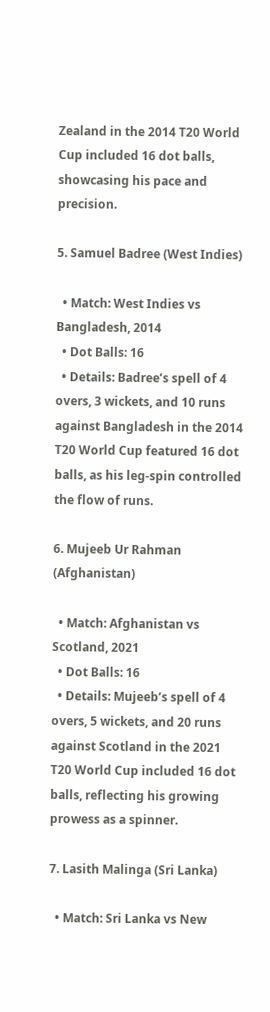Zealand in the 2014 T20 World Cup included 16 dot balls, showcasing his pace and precision.

5. Samuel Badree (West Indies)

  • Match: West Indies vs Bangladesh, 2014
  • Dot Balls: 16
  • Details: Badree’s spell of 4 overs, 3 wickets, and 10 runs against Bangladesh in the 2014 T20 World Cup featured 16 dot balls, as his leg-spin controlled the flow of runs.

6. Mujeeb Ur Rahman (Afghanistan)

  • Match: Afghanistan vs Scotland, 2021
  • Dot Balls: 16
  • Details: Mujeeb’s spell of 4 overs, 5 wickets, and 20 runs against Scotland in the 2021 T20 World Cup included 16 dot balls, reflecting his growing prowess as a spinner.

7. Lasith Malinga (Sri Lanka)

  • Match: Sri Lanka vs New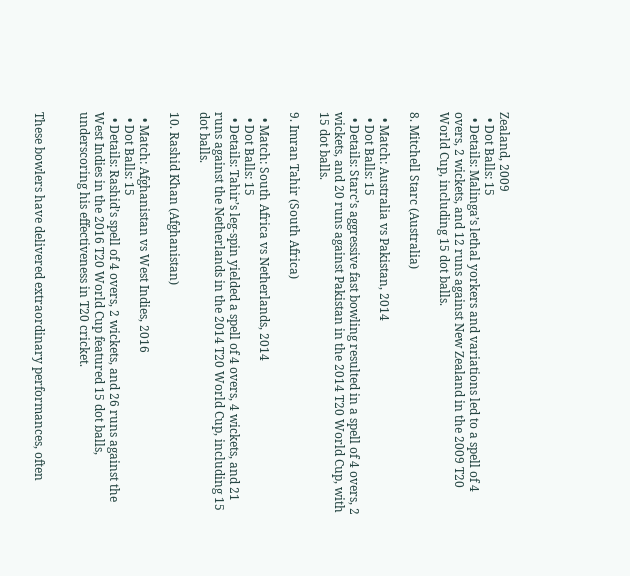Zealand, 2009
  • Dot Balls: 15
  • Details: Malinga’s lethal yorkers and variations led to a spell of 4 overs, 2 wickets, and 12 runs against New Zealand in the 2009 T20 World Cup, including 15 dot balls.

8. Mitchell Starc (Australia)

  • Match: Australia vs Pakistan, 2014
  • Dot Balls: 15
  • Details: Starc’s aggressive fast bowling resulted in a spell of 4 overs, 2 wickets, and 20 runs against Pakistan in the 2014 T20 World Cup, with 15 dot balls.

9. Imran Tahir (South Africa)

  • Match: South Africa vs Netherlands, 2014
  • Dot Balls: 15
  • Details: Tahir’s leg-spin yielded a spell of 4 overs, 4 wickets, and 21 runs against the Netherlands in the 2014 T20 World Cup, including 15 dot balls.

10. Rashid Khan (Afghanistan)

  • Match: Afghanistan vs West Indies, 2016
  • Dot Balls: 15
  • Details: Rashid’s spell of 4 overs, 2 wickets, and 26 runs against the West Indies in the 2016 T20 World Cup featured 15 dot balls, underscoring his effectiveness in T20 cricket.


These bowlers have delivered extraordinary performances, often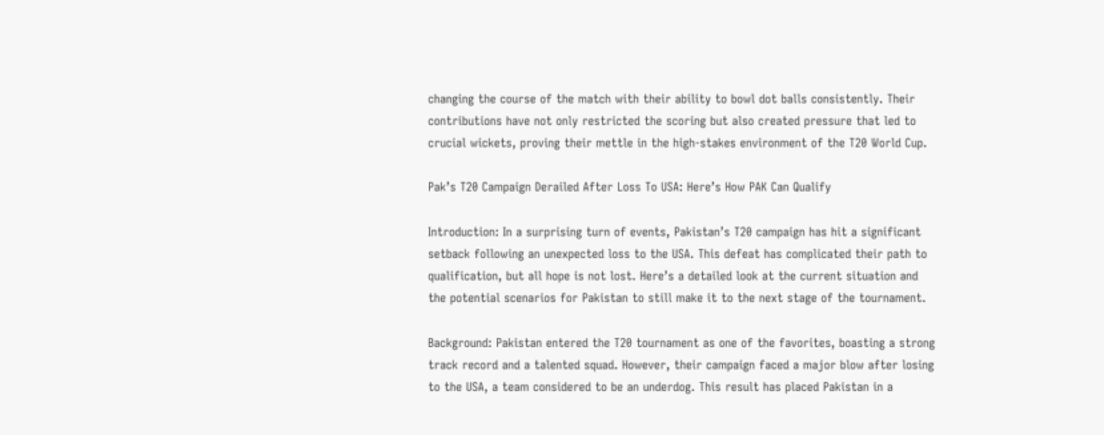changing the course of the match with their ability to bowl dot balls consistently. Their contributions have not only restricted the scoring but also created pressure that led to crucial wickets, proving their mettle in the high-stakes environment of the T20 World Cup.

Pak’s T20 Campaign Derailed After Loss To USA: Here’s How PAK Can Qualify

Introduction: In a surprising turn of events, Pakistan’s T20 campaign has hit a significant setback following an unexpected loss to the USA. This defeat has complicated their path to qualification, but all hope is not lost. Here’s a detailed look at the current situation and the potential scenarios for Pakistan to still make it to the next stage of the tournament.

Background: Pakistan entered the T20 tournament as one of the favorites, boasting a strong track record and a talented squad. However, their campaign faced a major blow after losing to the USA, a team considered to be an underdog. This result has placed Pakistan in a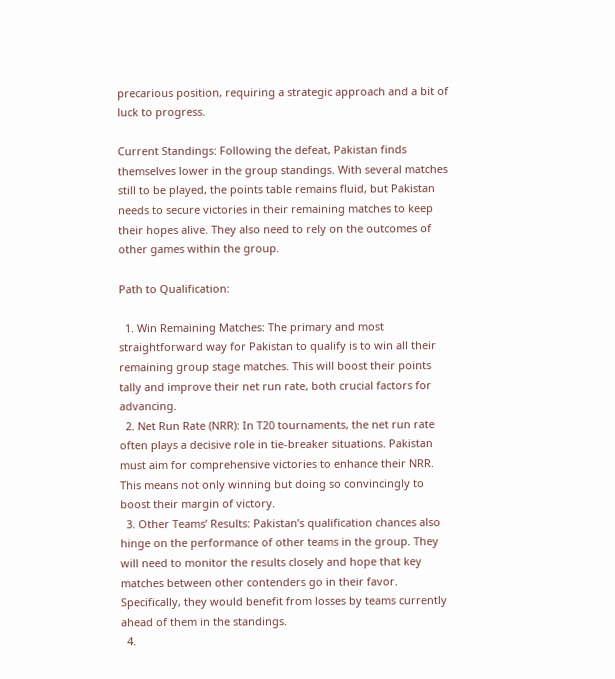precarious position, requiring a strategic approach and a bit of luck to progress.

Current Standings: Following the defeat, Pakistan finds themselves lower in the group standings. With several matches still to be played, the points table remains fluid, but Pakistan needs to secure victories in their remaining matches to keep their hopes alive. They also need to rely on the outcomes of other games within the group.

Path to Qualification:

  1. Win Remaining Matches: The primary and most straightforward way for Pakistan to qualify is to win all their remaining group stage matches. This will boost their points tally and improve their net run rate, both crucial factors for advancing.
  2. Net Run Rate (NRR): In T20 tournaments, the net run rate often plays a decisive role in tie-breaker situations. Pakistan must aim for comprehensive victories to enhance their NRR. This means not only winning but doing so convincingly to boost their margin of victory.
  3. Other Teams’ Results: Pakistan’s qualification chances also hinge on the performance of other teams in the group. They will need to monitor the results closely and hope that key matches between other contenders go in their favor. Specifically, they would benefit from losses by teams currently ahead of them in the standings.
  4.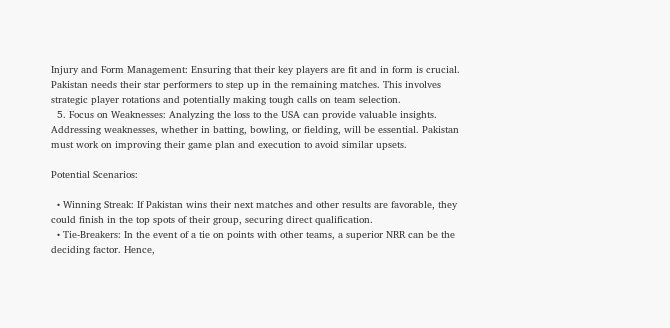Injury and Form Management: Ensuring that their key players are fit and in form is crucial. Pakistan needs their star performers to step up in the remaining matches. This involves strategic player rotations and potentially making tough calls on team selection.
  5. Focus on Weaknesses: Analyzing the loss to the USA can provide valuable insights. Addressing weaknesses, whether in batting, bowling, or fielding, will be essential. Pakistan must work on improving their game plan and execution to avoid similar upsets.

Potential Scenarios:

  • Winning Streak: If Pakistan wins their next matches and other results are favorable, they could finish in the top spots of their group, securing direct qualification.
  • Tie-Breakers: In the event of a tie on points with other teams, a superior NRR can be the deciding factor. Hence,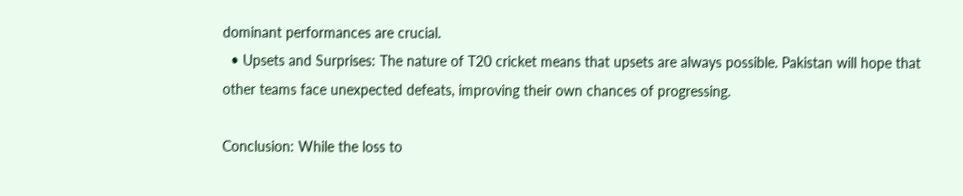dominant performances are crucial.
  • Upsets and Surprises: The nature of T20 cricket means that upsets are always possible. Pakistan will hope that other teams face unexpected defeats, improving their own chances of progressing.

Conclusion: While the loss to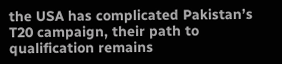the USA has complicated Pakistan’s T20 campaign, their path to qualification remains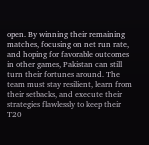open. By winning their remaining matches, focusing on net run rate, and hoping for favorable outcomes in other games, Pakistan can still turn their fortunes around. The team must stay resilient, learn from their setbacks, and execute their strategies flawlessly to keep their T20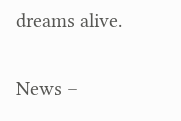dreams alive.

News –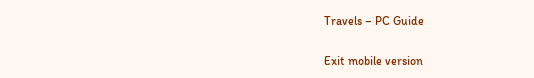Travels – PC Guide

Exit mobile version